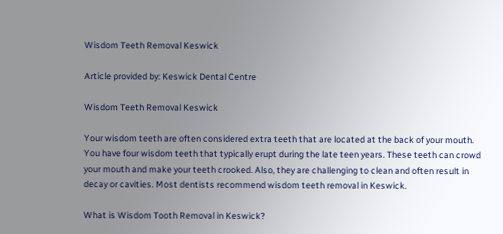Wisdom Teeth Removal Keswick

Article provided by: Keswick Dental Centre

Wisdom Teeth Removal Keswick

Your wisdom teeth are often considered extra teeth that are located at the back of your mouth. You have four wisdom teeth that typically erupt during the late teen years. These teeth can crowd your mouth and make your teeth crooked. Also, they are challenging to clean and often result in decay or cavities. Most dentists recommend wisdom teeth removal in Keswick.

What is Wisdom Tooth Removal in Keswick?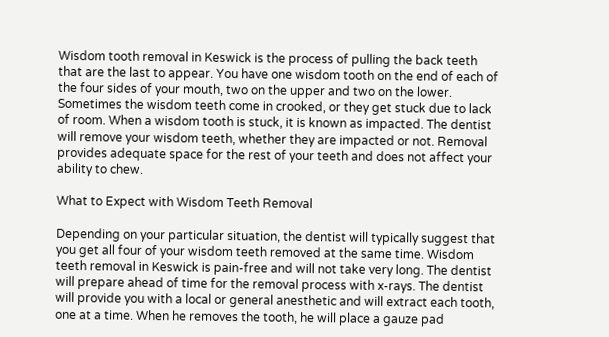Wisdom tooth removal in Keswick is the process of pulling the back teeth that are the last to appear. You have one wisdom tooth on the end of each of the four sides of your mouth, two on the upper and two on the lower. Sometimes the wisdom teeth come in crooked, or they get stuck due to lack of room. When a wisdom tooth is stuck, it is known as impacted. The dentist will remove your wisdom teeth, whether they are impacted or not. Removal provides adequate space for the rest of your teeth and does not affect your ability to chew.

What to Expect with Wisdom Teeth Removal

Depending on your particular situation, the dentist will typically suggest that you get all four of your wisdom teeth removed at the same time. Wisdom teeth removal in Keswick is pain-free and will not take very long. The dentist will prepare ahead of time for the removal process with x-rays. The dentist will provide you with a local or general anesthetic and will extract each tooth, one at a time. When he removes the tooth, he will place a gauze pad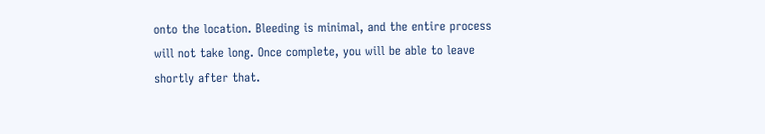onto the location. Bleeding is minimal, and the entire process will not take long. Once complete, you will be able to leave shortly after that.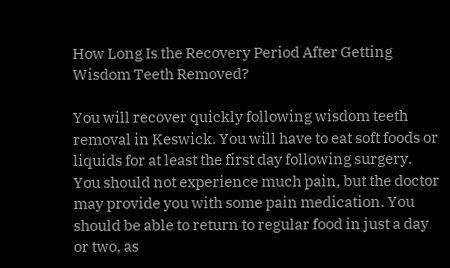How Long Is the Recovery Period After Getting Wisdom Teeth Removed?

You will recover quickly following wisdom teeth removal in Keswick. You will have to eat soft foods or liquids for at least the first day following surgery. You should not experience much pain, but the doctor may provide you with some pain medication. You should be able to return to regular food in just a day or two, as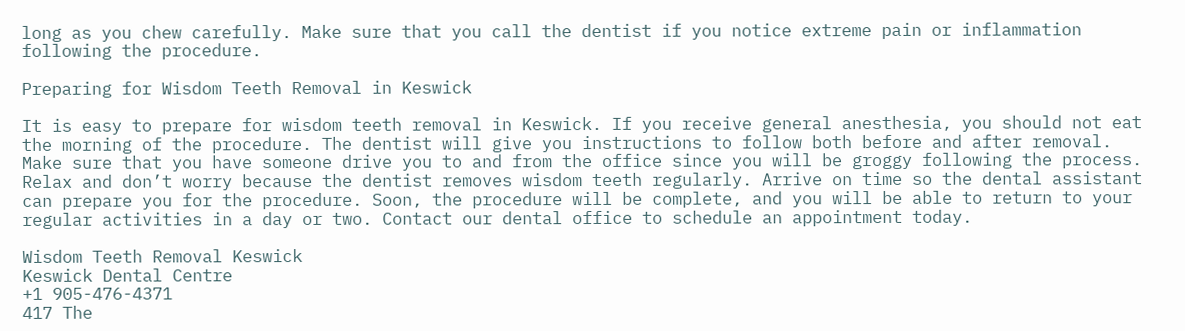long as you chew carefully. Make sure that you call the dentist if you notice extreme pain or inflammation following the procedure.

Preparing for Wisdom Teeth Removal in Keswick

It is easy to prepare for wisdom teeth removal in Keswick. If you receive general anesthesia, you should not eat the morning of the procedure. The dentist will give you instructions to follow both before and after removal. Make sure that you have someone drive you to and from the office since you will be groggy following the process. Relax and don’t worry because the dentist removes wisdom teeth regularly. Arrive on time so the dental assistant can prepare you for the procedure. Soon, the procedure will be complete, and you will be able to return to your regular activities in a day or two. Contact our dental office to schedule an appointment today.

Wisdom Teeth Removal Keswick
Keswick Dental Centre
+1 905-476-4371
417 The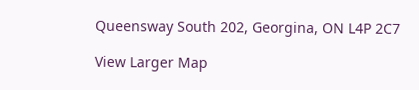Queensway South 202, Georgina, ON L4P 2C7

View Larger Map